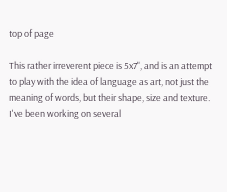top of page

This rather irreverent piece is 5x7", and is an attempt to play with the idea of language as art, not just the meaning of words, but their shape, size and texture.  I've been working on several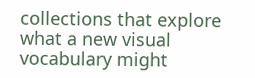collections that explore what a new visual vocabulary might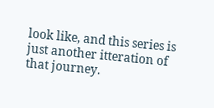look like, and this series is just another itteration of that journey.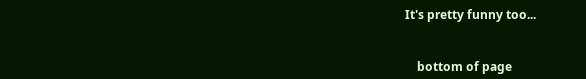It's pretty funny too...


    bottom of page